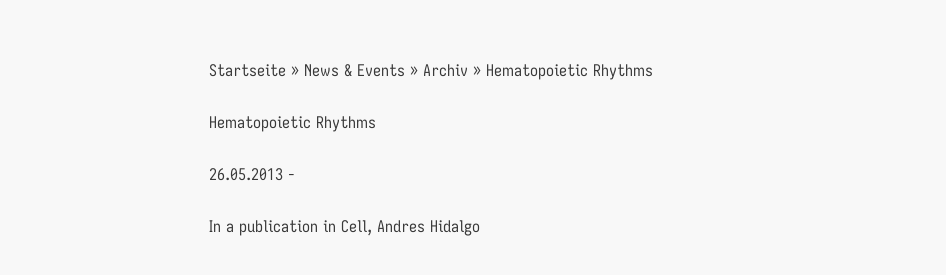Startseite » News & Events » Archiv » Hematopoietic Rhythms

Hematopoietic Rhythms

26.05.2013 -

In a publication in Cell, Andres Hidalgo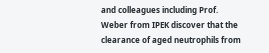and colleagues including Prof. Weber from IPEK discover that the clearance of aged neutrophils from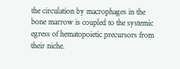the circulation by macrophages in the bone marrow is coupled to the systemic egress of hematopoietic precursors from their niche.